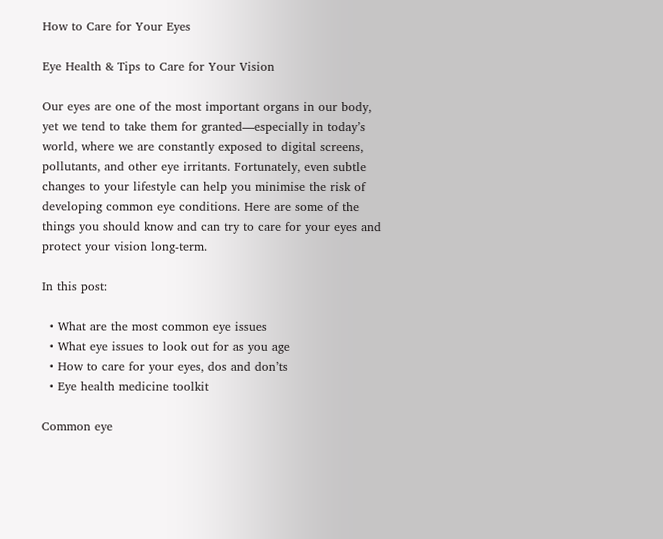How to Care for Your Eyes

Eye Health & Tips to Care for Your Vision

Our eyes are one of the most important organs in our body, yet we tend to take them for granted—especially in today’s world, where we are constantly exposed to digital screens, pollutants, and other eye irritants. Fortunately, even subtle changes to your lifestyle can help you minimise the risk of developing common eye conditions. Here are some of the things you should know and can try to care for your eyes and protect your vision long-term.

In this post:

  • What are the most common eye issues
  • What eye issues to look out for as you age
  • How to care for your eyes, dos and don’ts
  • Eye health medicine toolkit

Common eye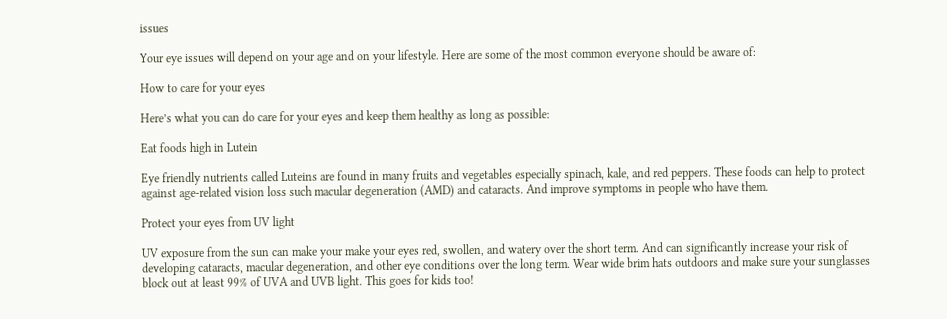issues

Your eye issues will depend on your age and on your lifestyle. Here are some of the most common everyone should be aware of:

How to care for your eyes

Here’s what you can do care for your eyes and keep them healthy as long as possible:

Eat foods high in Lutein

Eye friendly nutrients called Luteins are found in many fruits and vegetables especially spinach, kale, and red peppers. These foods can help to protect against age-related vision loss such macular degeneration (AMD) and cataracts. And improve symptoms in people who have them.

Protect your eyes from UV light

UV exposure from the sun can make your make your eyes red, swollen, and watery over the short term. And can significantly increase your risk of developing cataracts, macular degeneration, and other eye conditions over the long term. Wear wide brim hats outdoors and make sure your sunglasses block out at least 99% of UVA and UVB light. This goes for kids too!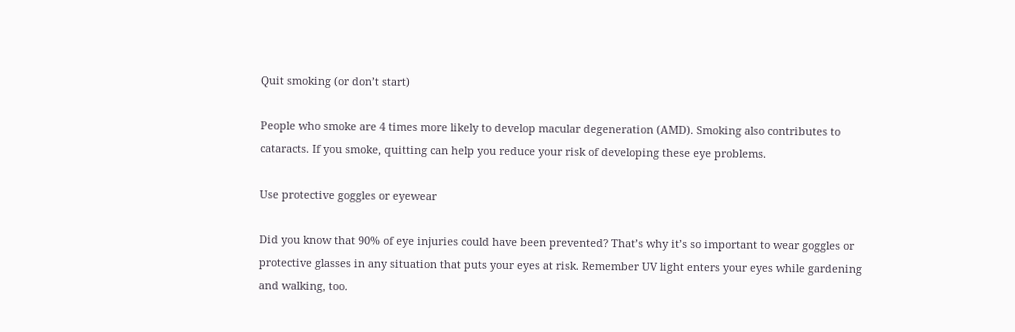Quit smoking (or don’t start)

People who smoke are 4 times more likely to develop macular degeneration (AMD). Smoking also contributes to cataracts. If you smoke, quitting can help you reduce your risk of developing these eye problems.

Use protective goggles or eyewear

Did you know that 90% of eye injuries could have been prevented? That’s why it’s so important to wear goggles or protective glasses in any situation that puts your eyes at risk. Remember UV light enters your eyes while gardening and walking, too.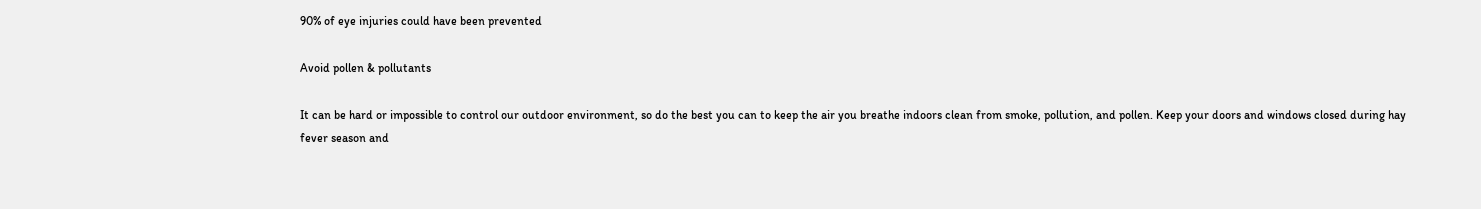90% of eye injuries could have been prevented

Avoid pollen & pollutants

It can be hard or impossible to control our outdoor environment, so do the best you can to keep the air you breathe indoors clean from smoke, pollution, and pollen. Keep your doors and windows closed during hay fever season and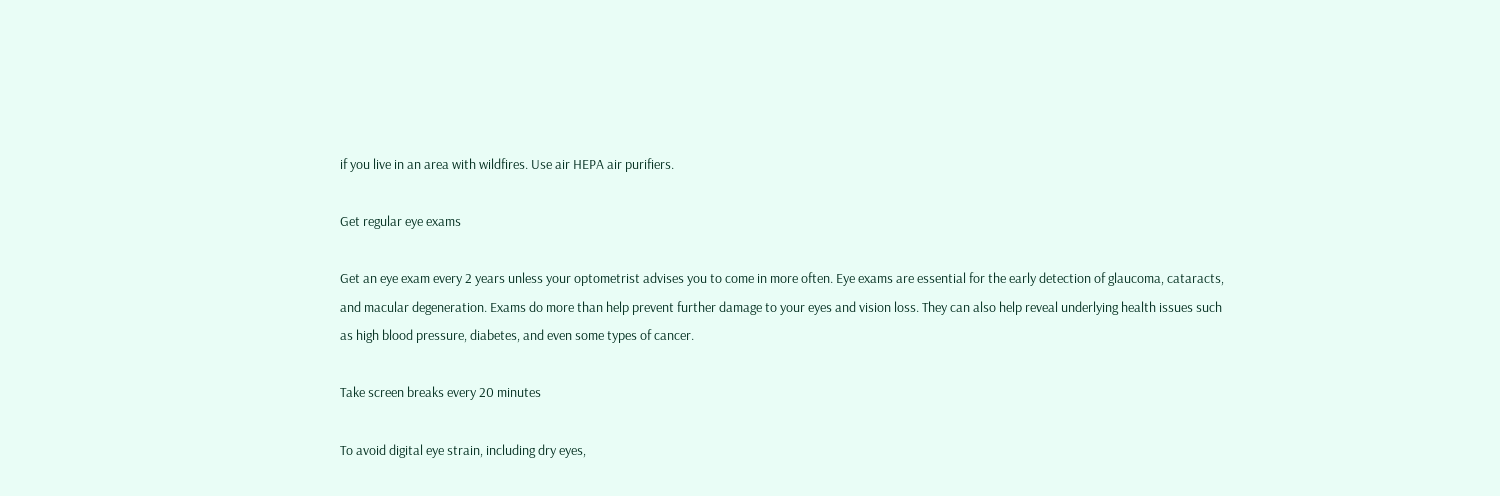if you live in an area with wildfires. Use air HEPA air purifiers.

Get regular eye exams

Get an eye exam every 2 years unless your optometrist advises you to come in more often. Eye exams are essential for the early detection of glaucoma, cataracts, and macular degeneration. Exams do more than help prevent further damage to your eyes and vision loss. They can also help reveal underlying health issues such as high blood pressure, diabetes, and even some types of cancer.

Take screen breaks every 20 minutes

To avoid digital eye strain, including dry eyes,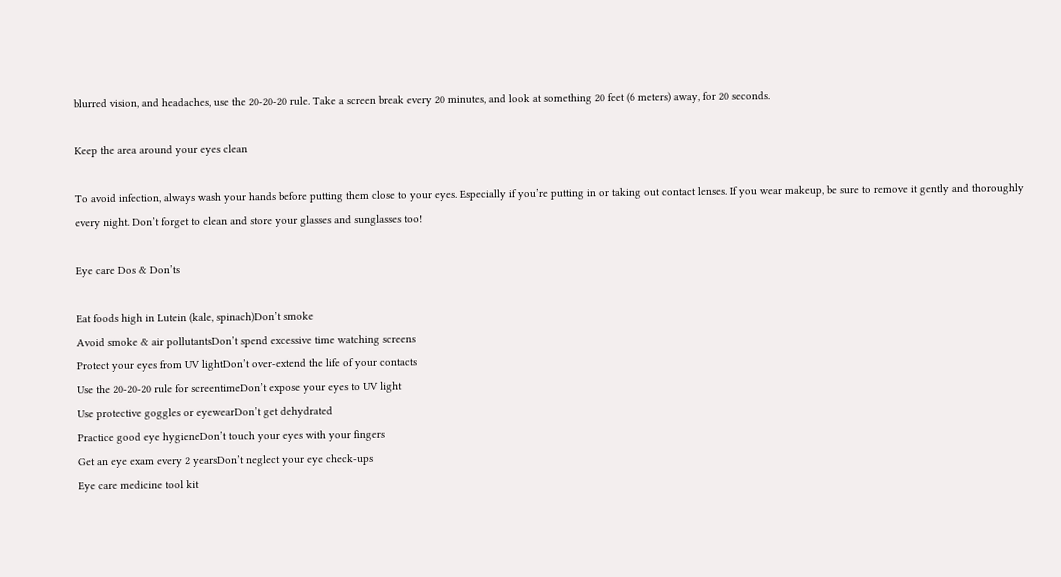blurred vision, and headaches, use the 20-20-20 rule. Take a screen break every 20 minutes, and look at something 20 feet (6 meters) away, for 20 seconds.

Keep the area around your eyes clean

To avoid infection, always wash your hands before putting them close to your eyes. Especially if you’re putting in or taking out contact lenses. If you wear makeup, be sure to remove it gently and thoroughly every night. Don’t forget to clean and store your glasses and sunglasses too!

Eye care Dos & Don’ts

Eat foods high in Lutein (kale, spinach)Don’t smoke
Avoid smoke & air pollutantsDon’t spend excessive time watching screens
Protect your eyes from UV lightDon’t over-extend the life of your contacts
Use the 20-20-20 rule for screentimeDon’t expose your eyes to UV light
Use protective goggles or eyewearDon’t get dehydrated
Practice good eye hygieneDon’t touch your eyes with your fingers
Get an eye exam every 2 yearsDon’t neglect your eye check-ups
Eye care medicine tool kit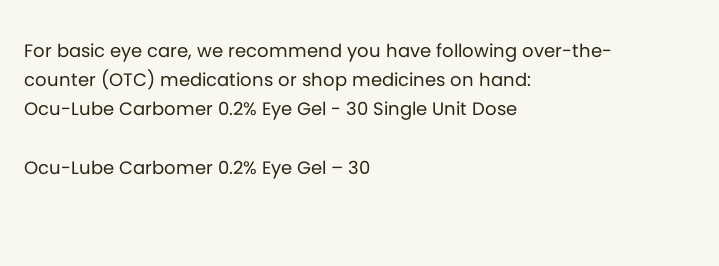For basic eye care, we recommend you have following over-the-counter (OTC) medications or shop medicines on hand:
Ocu-Lube Carbomer 0.2% Eye Gel - 30 Single Unit Dose

Ocu-Lube Carbomer 0.2% Eye Gel – 30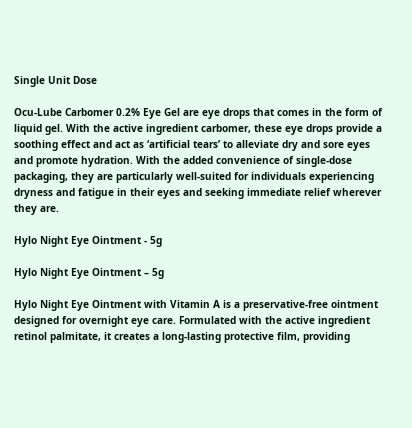Single Unit Dose

Ocu-Lube Carbomer 0.2% Eye Gel are eye drops that comes in the form of liquid gel. With the active ingredient carbomer, these eye drops provide a soothing effect and act as ‘artificial tears’ to alleviate dry and sore eyes and promote hydration. With the added convenience of single-dose packaging, they are particularly well-suited for individuals experiencing dryness and fatigue in their eyes and seeking immediate relief wherever they are.

Hylo Night Eye Ointment - 5g

Hylo Night Eye Ointment – 5g

Hylo Night Eye Ointment with Vitamin A is a preservative-free ointment designed for overnight eye care. Formulated with the active ingredient retinol palmitate, it creates a long-lasting protective film, providing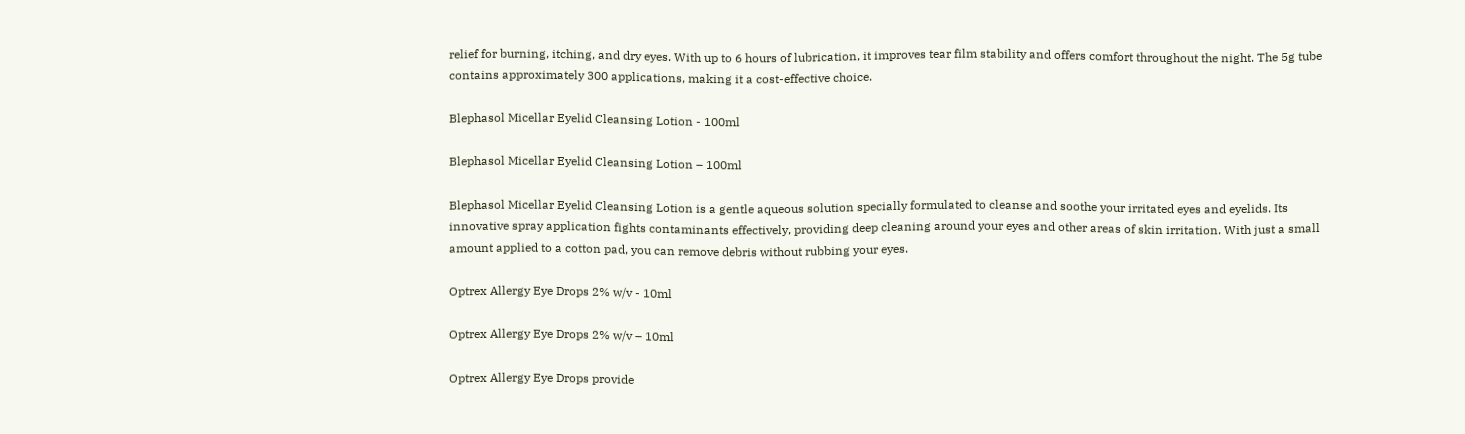relief for burning, itching, and dry eyes. With up to 6 hours of lubrication, it improves tear film stability and offers comfort throughout the night. The 5g tube contains approximately 300 applications, making it a cost-effective choice.

Blephasol Micellar Eyelid Cleansing Lotion - 100ml

Blephasol Micellar Eyelid Cleansing Lotion – 100ml

Blephasol Micellar Eyelid Cleansing Lotion is a gentle aqueous solution specially formulated to cleanse and soothe your irritated eyes and eyelids. Its innovative spray application fights contaminants effectively, providing deep cleaning around your eyes and other areas of skin irritation. With just a small amount applied to a cotton pad, you can remove debris without rubbing your eyes.

Optrex Allergy Eye Drops 2% w/v - 10ml

Optrex Allergy Eye Drops 2% w/v – 10ml

Optrex Allergy Eye Drops provide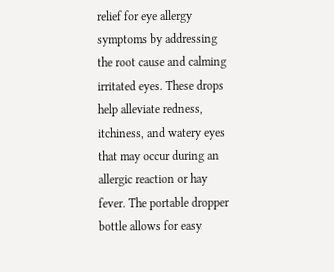relief for eye allergy symptoms by addressing the root cause and calming irritated eyes. These drops help alleviate redness, itchiness, and watery eyes that may occur during an allergic reaction or hay fever. The portable dropper bottle allows for easy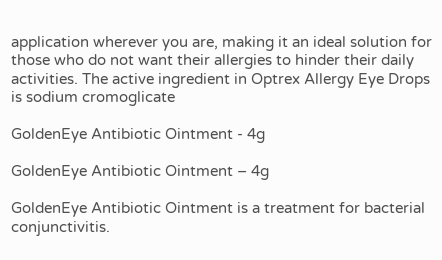application wherever you are, making it an ideal solution for those who do not want their allergies to hinder their daily activities. The active ingredient in Optrex Allergy Eye Drops is sodium cromoglicate

GoldenEye Antibiotic Ointment - 4g

GoldenEye Antibiotic Ointment – 4g

GoldenEye Antibiotic Ointment is a treatment for bacterial conjunctivitis.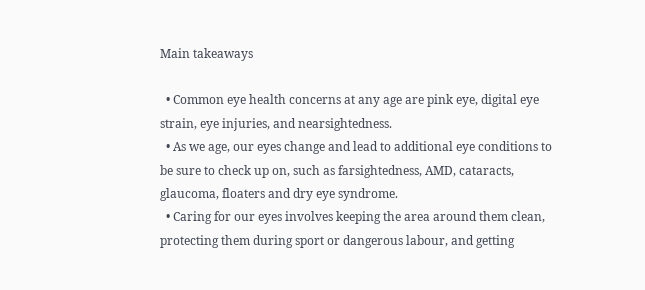Main takeaways

  • Common eye health concerns at any age are pink eye, digital eye strain, eye injuries, and nearsightedness.
  • As we age, our eyes change and lead to additional eye conditions to be sure to check up on, such as farsightedness, AMD, cataracts, glaucoma, floaters and dry eye syndrome.
  • Caring for our eyes involves keeping the area around them clean, protecting them during sport or dangerous labour, and getting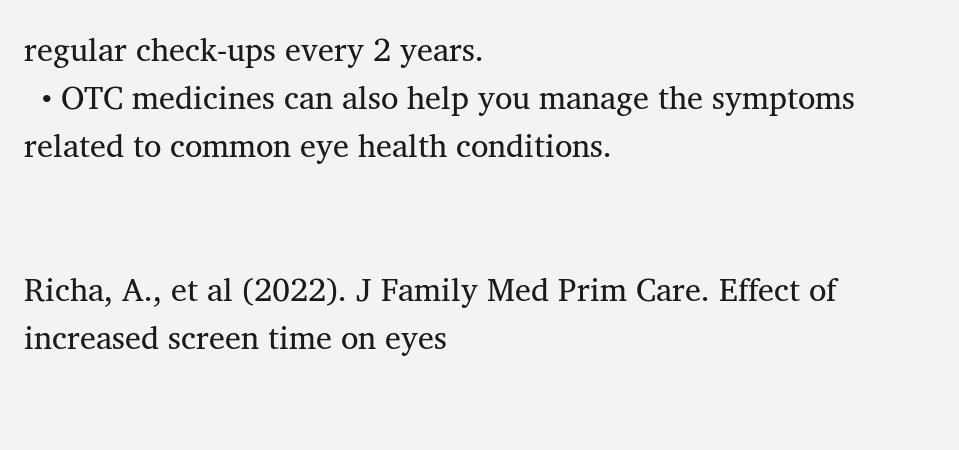regular check-ups every 2 years.
  • OTC medicines can also help you manage the symptoms related to common eye health conditions.


Richa, A., et al (2022). J Family Med Prim Care. Effect of increased screen time on eyes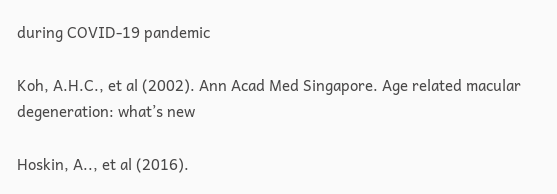during COVID-19 pandemic

Koh, A.H.C., et al (2002). Ann Acad Med Singapore. Age related macular degeneration: what’s new

Hoskin, A.., et al (2016).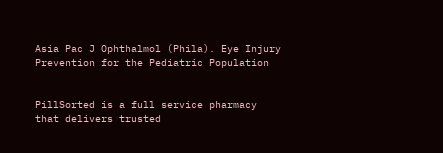Asia Pac J Ophthalmol (Phila). Eye Injury Prevention for the Pediatric Population


PillSorted is a full service pharmacy that delivers trusted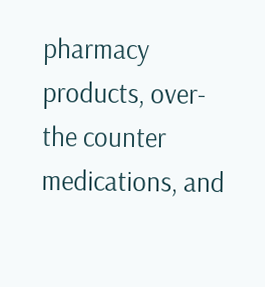pharmacy products, over-the counter medications, and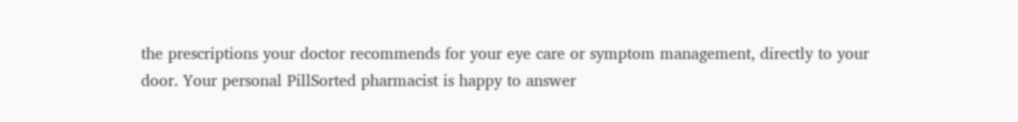the prescriptions your doctor recommends for your eye care or symptom management, directly to your door. Your personal PillSorted pharmacist is happy to answer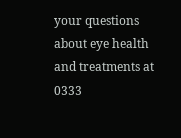your questions about eye health and treatments at 0333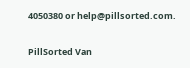4050380 or help@pillsorted.com.

PillSorted Van